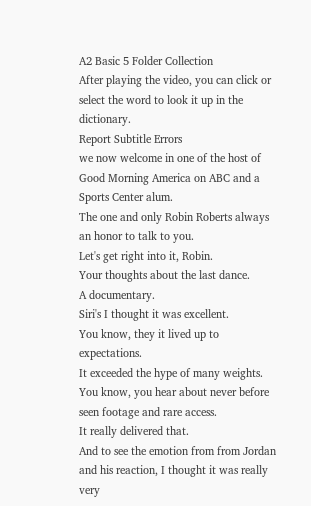A2 Basic 5 Folder Collection
After playing the video, you can click or select the word to look it up in the dictionary.
Report Subtitle Errors
we now welcome in one of the host of Good Morning America on ABC and a Sports Center alum.
The one and only Robin Roberts always an honor to talk to you.
Let's get right into it, Robin.
Your thoughts about the last dance.
A documentary.
Siri's I thought it was excellent.
You know, they it lived up to expectations.
It exceeded the hype of many weights.
You know, you hear about never before seen footage and rare access.
It really delivered that.
And to see the emotion from from Jordan and his reaction, I thought it was really very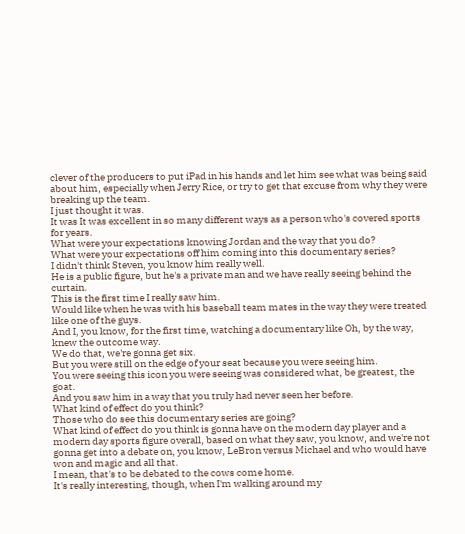clever of the producers to put iPad in his hands and let him see what was being said about him, especially when Jerry Rice, or try to get that excuse from why they were breaking up the team.
I just thought it was.
It was It was excellent in so many different ways as a person who's covered sports for years.
What were your expectations knowing Jordan and the way that you do?
What were your expectations off him coming into this documentary series?
I didn't think Steven, you know him really well.
He is a public figure, but he's a private man and we have really seeing behind the curtain.
This is the first time I really saw him.
Would like when he was with his baseball team mates in the way they were treated like one of the guys.
And I, you know, for the first time, watching a documentary like Oh, by the way, knew the outcome way.
We do that, we're gonna get six.
But you were still on the edge of your seat because you were seeing him.
You were seeing this icon you were seeing was considered what, be greatest, the goat.
And you saw him in a way that you truly had never seen her before.
What kind of effect do you think?
Those who do see this documentary series are going?
What kind of effect do you think is gonna have on the modern day player and a modern day sports figure overall, based on what they saw, you know, and we're not gonna get into a debate on, you know, LeBron versus Michael and who would have won and magic and all that.
I mean, that's to be debated to the cows come home.
It's really interesting, though, when I'm walking around my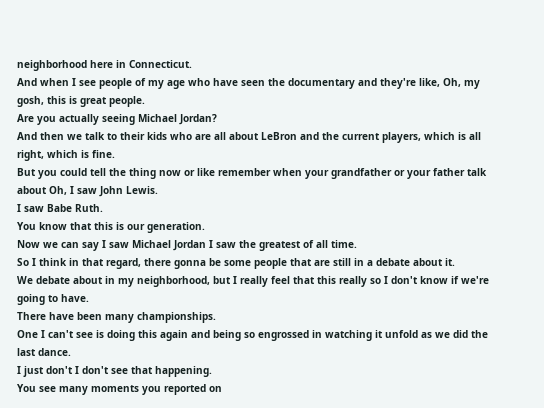neighborhood here in Connecticut.
And when I see people of my age who have seen the documentary and they're like, Oh, my gosh, this is great people.
Are you actually seeing Michael Jordan?
And then we talk to their kids who are all about LeBron and the current players, which is all right, which is fine.
But you could tell the thing now or like remember when your grandfather or your father talk about Oh, I saw John Lewis.
I saw Babe Ruth.
You know that this is our generation.
Now we can say I saw Michael Jordan I saw the greatest of all time.
So I think in that regard, there gonna be some people that are still in a debate about it.
We debate about in my neighborhood, but I really feel that this really so I don't know if we're going to have.
There have been many championships.
One I can't see is doing this again and being so engrossed in watching it unfold as we did the last dance.
I just don't I don't see that happening.
You see many moments you reported on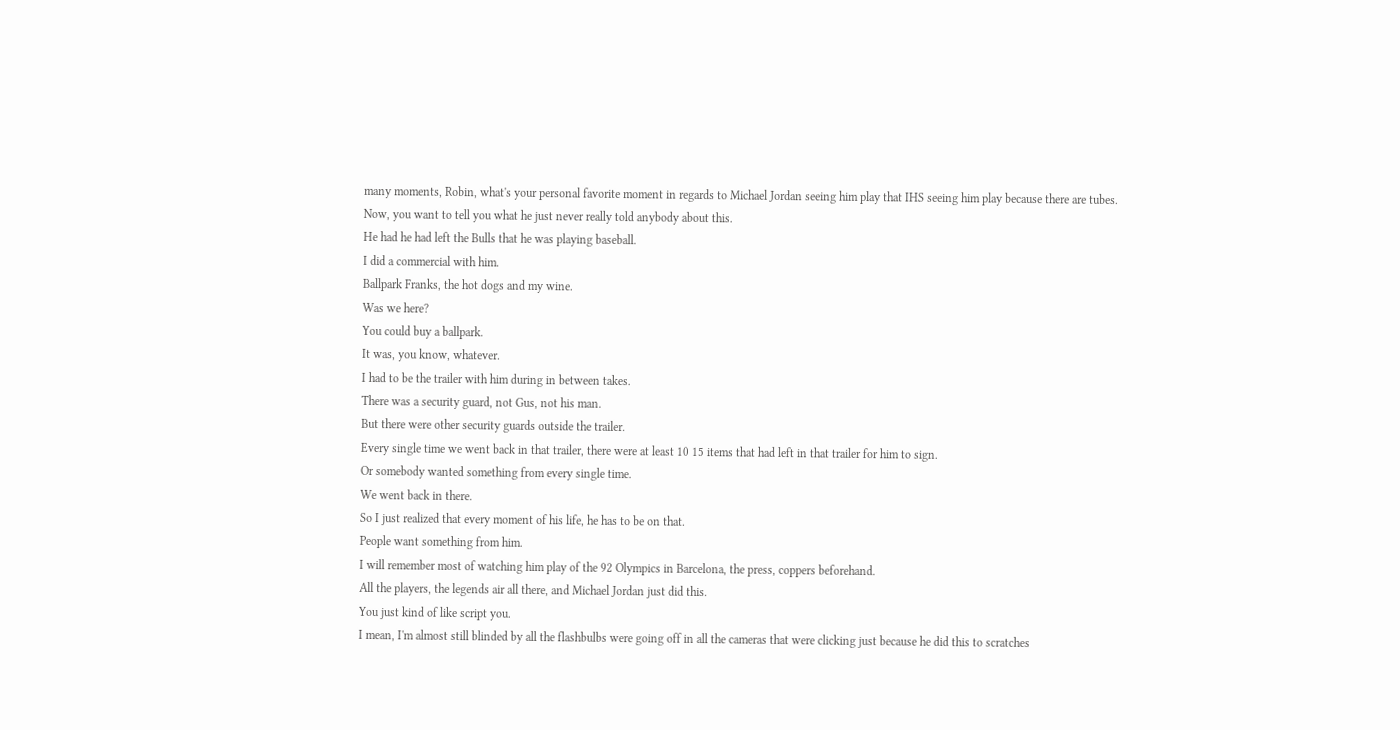many moments, Robin, what's your personal favorite moment in regards to Michael Jordan seeing him play that IHS seeing him play because there are tubes.
Now, you want to tell you what he just never really told anybody about this.
He had he had left the Bulls that he was playing baseball.
I did a commercial with him.
Ballpark Franks, the hot dogs and my wine.
Was we here?
You could buy a ballpark.
It was, you know, whatever.
I had to be the trailer with him during in between takes.
There was a security guard, not Gus, not his man.
But there were other security guards outside the trailer.
Every single time we went back in that trailer, there were at least 10 15 items that had left in that trailer for him to sign.
Or somebody wanted something from every single time.
We went back in there.
So I just realized that every moment of his life, he has to be on that.
People want something from him.
I will remember most of watching him play of the 92 Olympics in Barcelona, the press, coppers beforehand.
All the players, the legends air all there, and Michael Jordan just did this.
You just kind of like script you.
I mean, I'm almost still blinded by all the flashbulbs were going off in all the cameras that were clicking just because he did this to scratches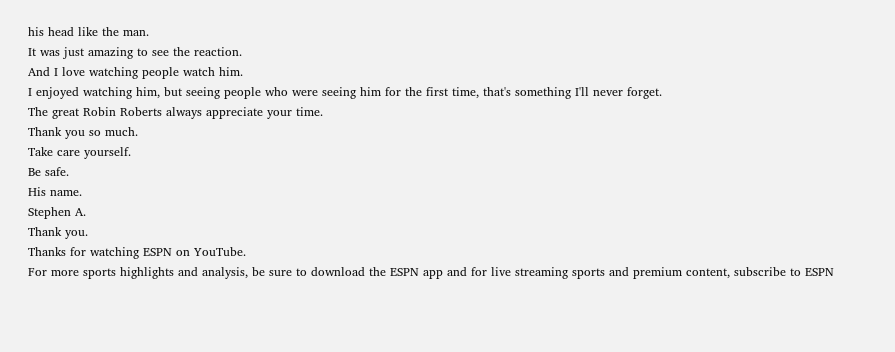his head like the man.
It was just amazing to see the reaction.
And I love watching people watch him.
I enjoyed watching him, but seeing people who were seeing him for the first time, that's something I'll never forget.
The great Robin Roberts always appreciate your time.
Thank you so much.
Take care yourself.
Be safe.
His name.
Stephen A.
Thank you.
Thanks for watching ESPN on YouTube.
For more sports highlights and analysis, be sure to download the ESPN app and for live streaming sports and premium content, subscribe to ESPN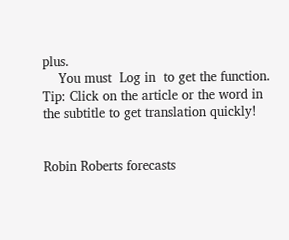plus.
    You must  Log in  to get the function.
Tip: Click on the article or the word in the subtitle to get translation quickly!


Robin Roberts forecasts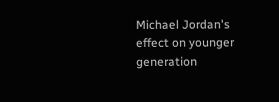Michael Jordan's effect on younger generation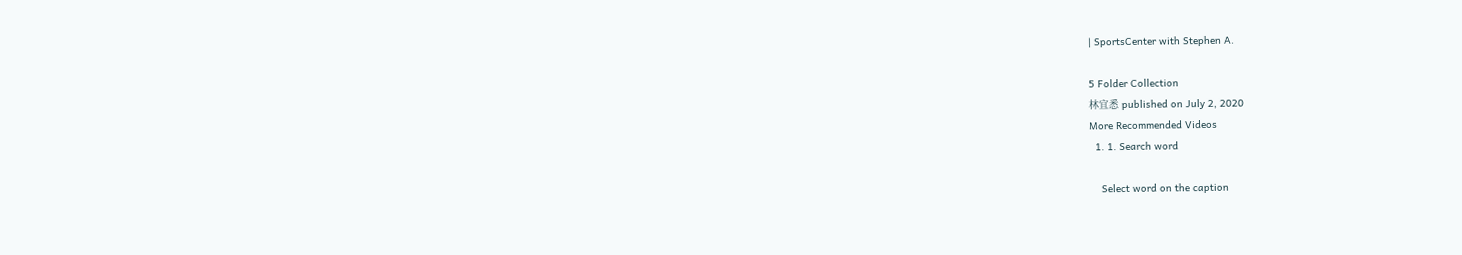| SportsCenter with Stephen A.

5 Folder Collection
林宜悉 published on July 2, 2020
More Recommended Videos
  1. 1. Search word

    Select word on the caption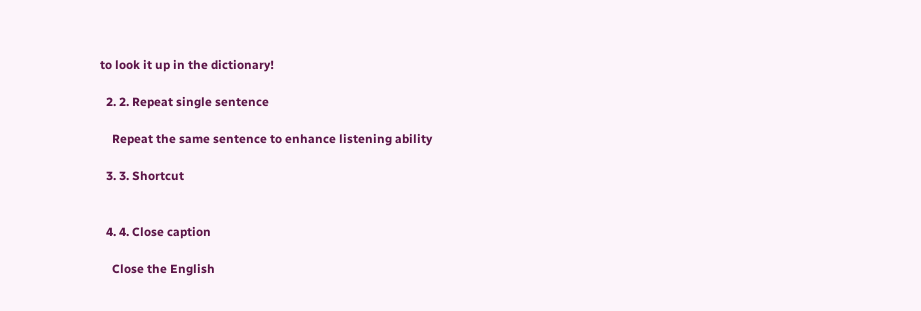to look it up in the dictionary!

  2. 2. Repeat single sentence

    Repeat the same sentence to enhance listening ability

  3. 3. Shortcut


  4. 4. Close caption

    Close the English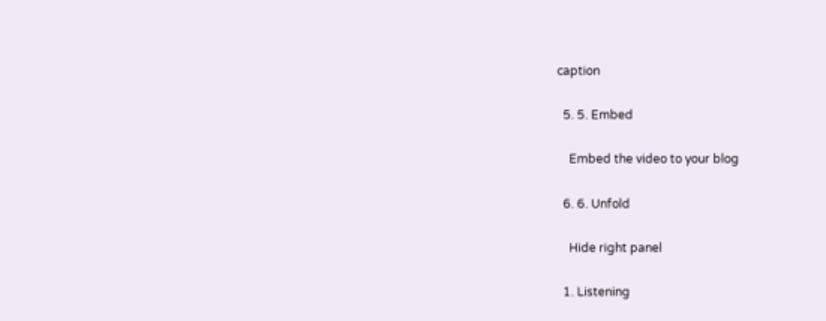caption

  5. 5. Embed

    Embed the video to your blog

  6. 6. Unfold

    Hide right panel

  1. Listening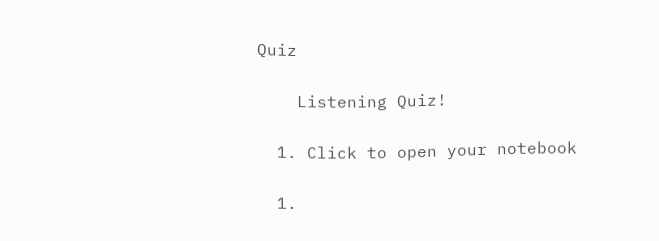Quiz

    Listening Quiz!

  1. Click to open your notebook

  1.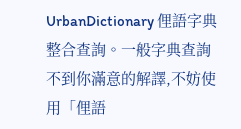UrbanDictionary 俚語字典整合查詢。一般字典查詢不到你滿意的解譯,不妨使用「俚語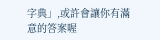字典」,或許會讓你有滿意的答案喔